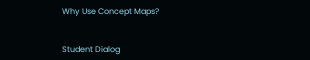Why Use Concept Maps?


Student Dialog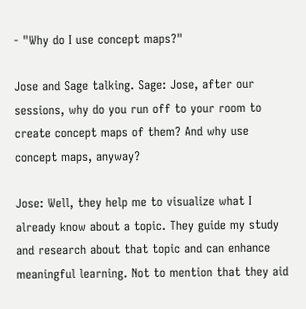- "Why do I use concept maps?"

Jose and Sage talking. Sage: Jose, after our sessions, why do you run off to your room to create concept maps of them? And why use concept maps, anyway?

Jose: Well, they help me to visualize what I already know about a topic. They guide my study and research about that topic and can enhance meaningful learning. Not to mention that they aid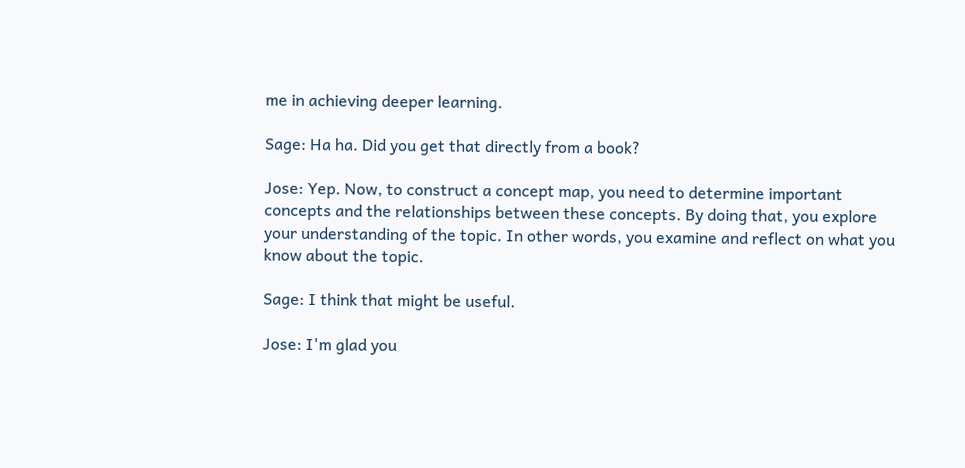me in achieving deeper learning.

Sage: Ha ha. Did you get that directly from a book?

Jose: Yep. Now, to construct a concept map, you need to determine important concepts and the relationships between these concepts. By doing that, you explore your understanding of the topic. In other words, you examine and reflect on what you know about the topic.

Sage: I think that might be useful.

Jose: I'm glad you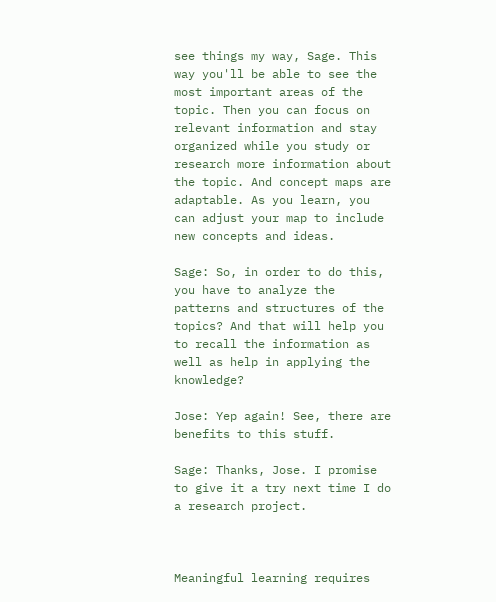see things my way, Sage. This way you'll be able to see the most important areas of the topic. Then you can focus on relevant information and stay organized while you study or research more information about the topic. And concept maps are adaptable. As you learn, you can adjust your map to include new concepts and ideas.

Sage: So, in order to do this, you have to analyze the patterns and structures of the topics? And that will help you to recall the information as well as help in applying the knowledge?

Jose: Yep again! See, there are benefits to this stuff.

Sage: Thanks, Jose. I promise to give it a try next time I do a research project.



Meaningful learning requires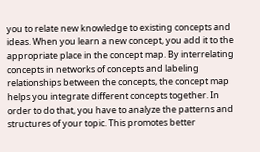you to relate new knowledge to existing concepts and ideas. When you learn a new concept, you add it to the appropriate place in the concept map. By interrelating concepts in networks of concepts and labeling relationships between the concepts, the concept map helps you integrate different concepts together. In order to do that, you have to analyze the patterns and structures of your topic. This promotes better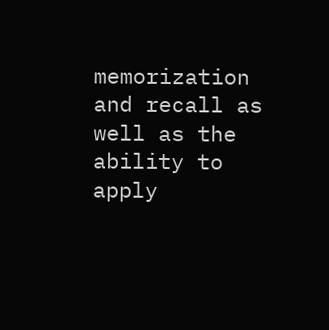memorization and recall as well as the ability to apply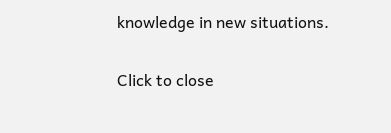knowledge in new situations.


Click to close